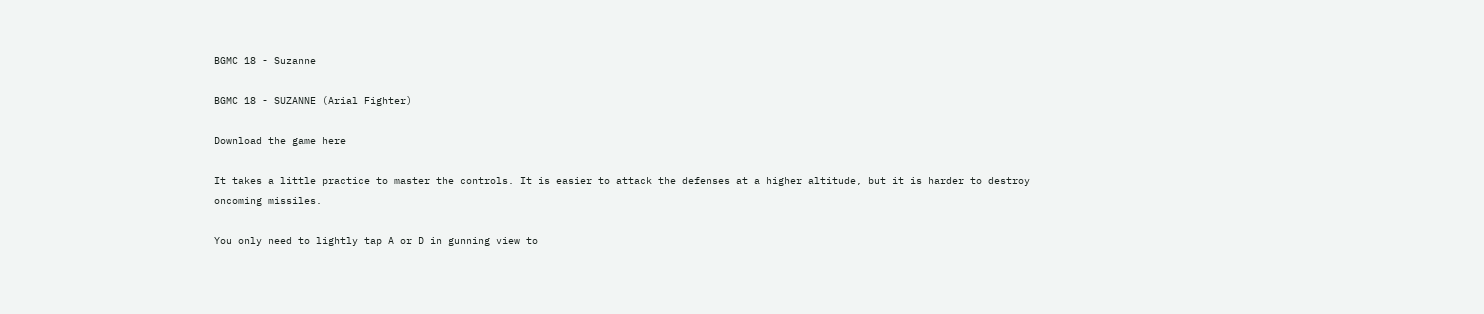BGMC 18 - Suzanne

BGMC 18 - SUZANNE (Arial Fighter)

Download the game here

It takes a little practice to master the controls. It is easier to attack the defenses at a higher altitude, but it is harder to destroy oncoming missiles.

You only need to lightly tap A or D in gunning view to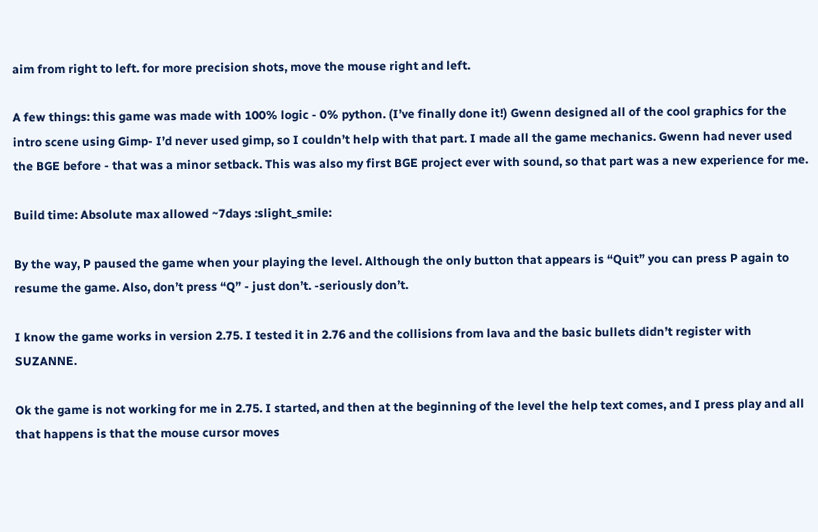aim from right to left. for more precision shots, move the mouse right and left.

A few things: this game was made with 100% logic - 0% python. (I’ve finally done it!) Gwenn designed all of the cool graphics for the intro scene using Gimp- I’d never used gimp, so I couldn’t help with that part. I made all the game mechanics. Gwenn had never used the BGE before - that was a minor setback. This was also my first BGE project ever with sound, so that part was a new experience for me.

Build time: Absolute max allowed ~7days :slight_smile:

By the way, P paused the game when your playing the level. Although the only button that appears is “Quit” you can press P again to resume the game. Also, don’t press “Q” - just don’t. -seriously don’t.

I know the game works in version 2.75. I tested it in 2.76 and the collisions from lava and the basic bullets didn’t register with SUZANNE.

Ok the game is not working for me in 2.75. I started, and then at the beginning of the level the help text comes, and I press play and all that happens is that the mouse cursor moves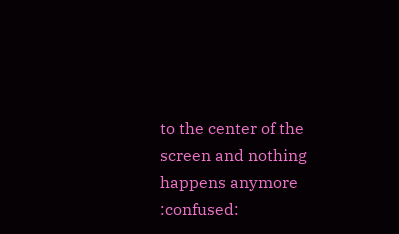to the center of the screen and nothing happens anymore :confused: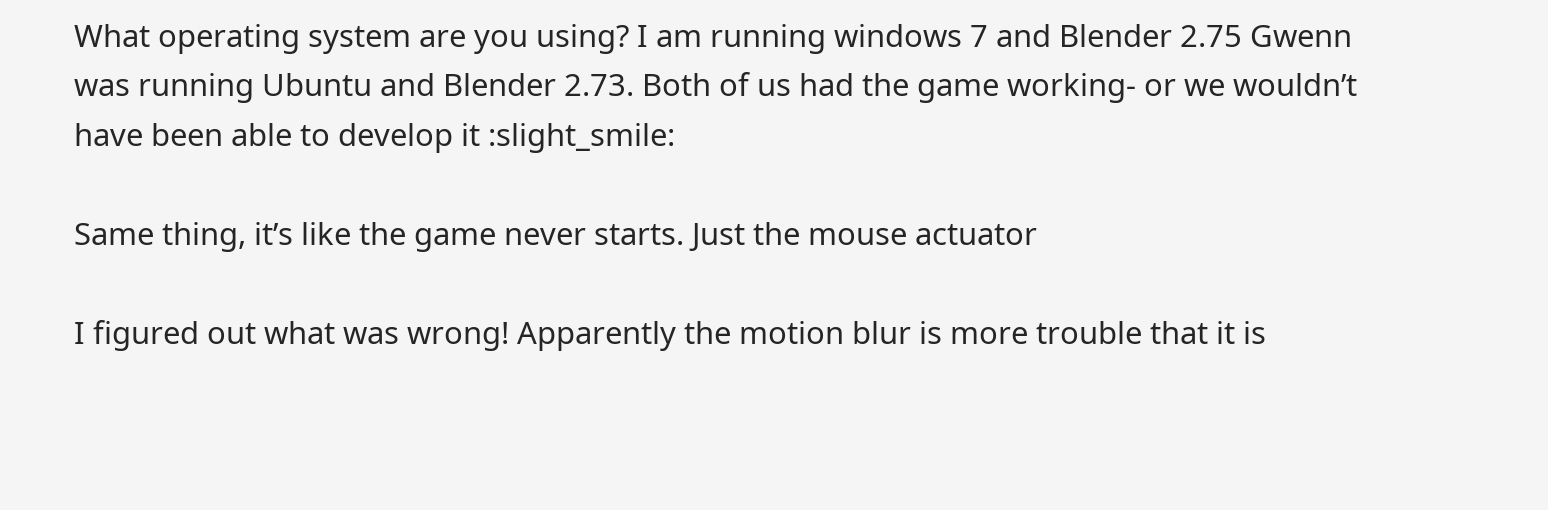What operating system are you using? I am running windows 7 and Blender 2.75 Gwenn was running Ubuntu and Blender 2.73. Both of us had the game working- or we wouldn’t have been able to develop it :slight_smile:

Same thing, it’s like the game never starts. Just the mouse actuator

I figured out what was wrong! Apparently the motion blur is more trouble that it is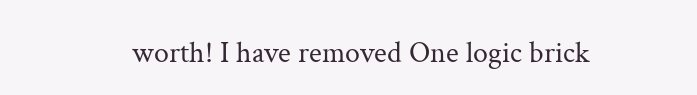worth! I have removed One logic brick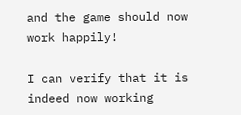and the game should now work happily!

I can verify that it is indeed now working